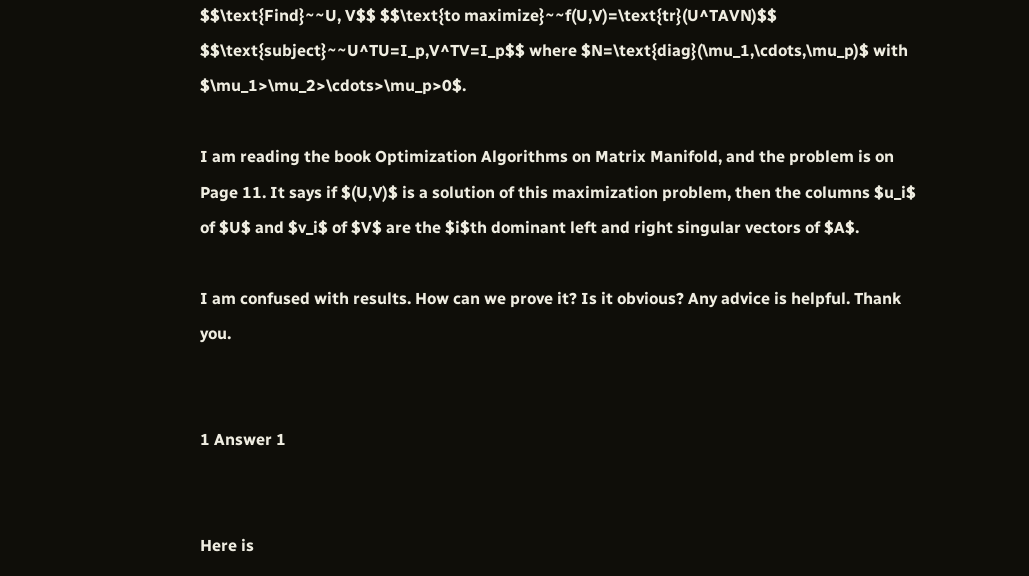$$\text{Find}~~U, V$$ $$\text{to maximize}~~f(U,V)=\text{tr}(U^TAVN)$$ $$\text{subject}~~U^TU=I_p,V^TV=I_p$$ where $N=\text{diag}(\mu_1,\cdots,\mu_p)$ with $\mu_1>\mu_2>\cdots>\mu_p>0$.

I am reading the book Optimization Algorithms on Matrix Manifold, and the problem is on Page 11. It says if $(U,V)$ is a solution of this maximization problem, then the columns $u_i$ of $U$ and $v_i$ of $V$ are the $i$th dominant left and right singular vectors of $A$.

I am confused with results. How can we prove it? Is it obvious? Any advice is helpful. Thank you.


1 Answer 1


Here is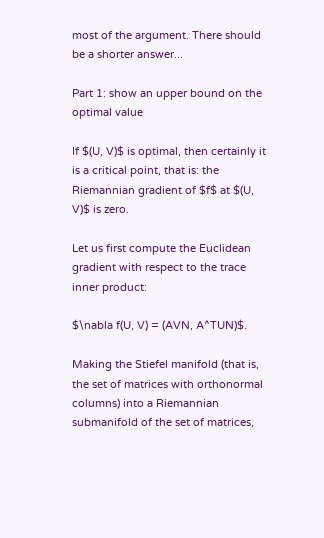most of the argument. There should be a shorter answer...

Part 1: show an upper bound on the optimal value

If $(U, V)$ is optimal, then certainly it is a critical point, that is: the Riemannian gradient of $f$ at $(U, V)$ is zero.

Let us first compute the Euclidean gradient with respect to the trace inner product:

$\nabla f(U, V) = (AVN, A^TUN)$.

Making the Stiefel manifold (that is, the set of matrices with orthonormal columns) into a Riemannian submanifold of the set of matrices,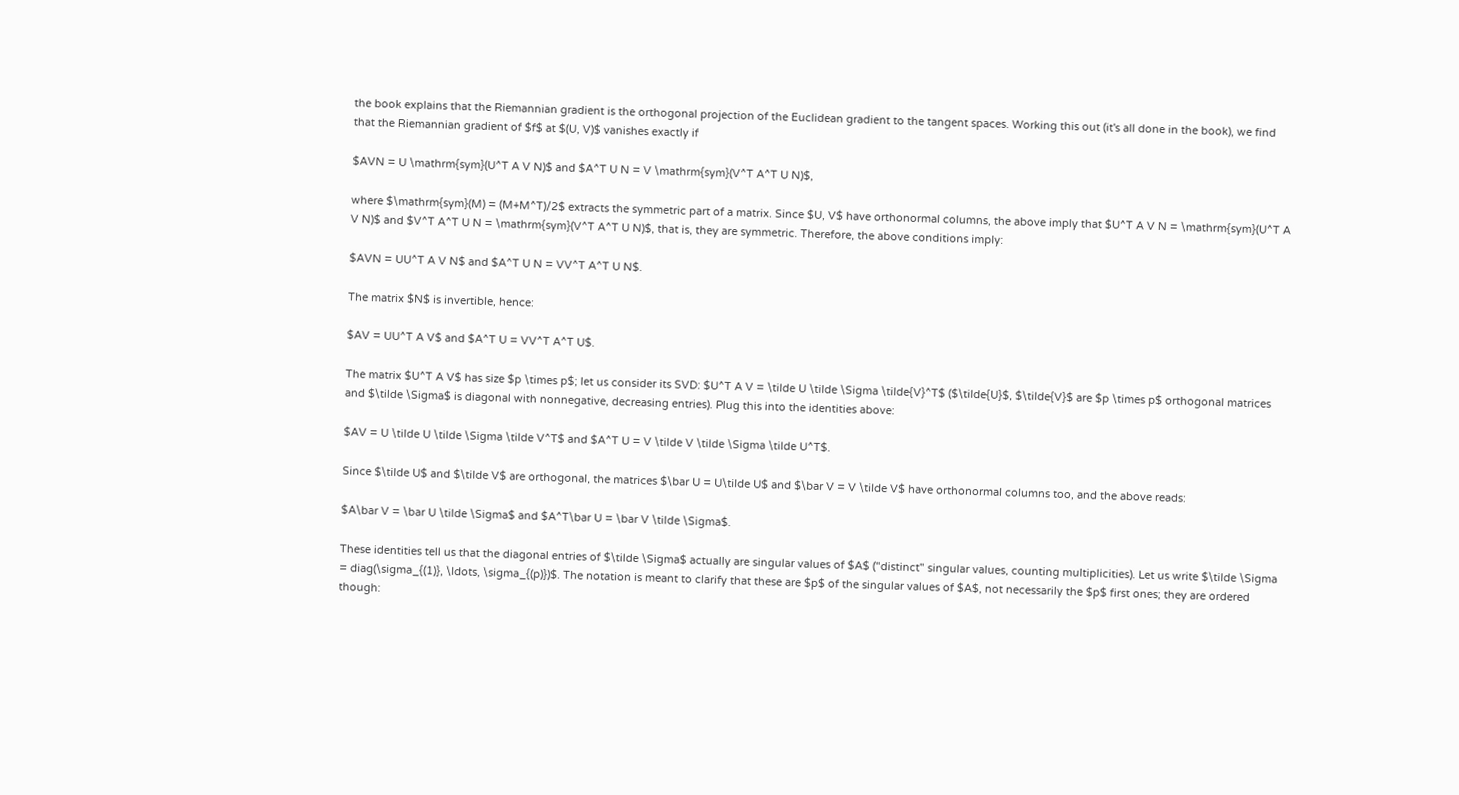the book explains that the Riemannian gradient is the orthogonal projection of the Euclidean gradient to the tangent spaces. Working this out (it's all done in the book), we find that the Riemannian gradient of $f$ at $(U, V)$ vanishes exactly if

$AVN = U \mathrm{sym}(U^T A V N)$ and $A^T U N = V \mathrm{sym}(V^T A^T U N)$,

where $\mathrm{sym}(M) = (M+M^T)/2$ extracts the symmetric part of a matrix. Since $U, V$ have orthonormal columns, the above imply that $U^T A V N = \mathrm{sym}(U^T A V N)$ and $V^T A^T U N = \mathrm{sym}(V^T A^T U N)$, that is, they are symmetric. Therefore, the above conditions imply:

$AVN = UU^T A V N$ and $A^T U N = VV^T A^T U N$.

The matrix $N$ is invertible, hence:

$AV = UU^T A V$ and $A^T U = VV^T A^T U$.

The matrix $U^T A V$ has size $p \times p$; let us consider its SVD: $U^T A V = \tilde U \tilde \Sigma \tilde{V}^T$ ($\tilde{U}$, $\tilde{V}$ are $p \times p$ orthogonal matrices and $\tilde \Sigma$ is diagonal with nonnegative, decreasing entries). Plug this into the identities above:

$AV = U \tilde U \tilde \Sigma \tilde V^T$ and $A^T U = V \tilde V \tilde \Sigma \tilde U^T$.

Since $\tilde U$ and $\tilde V$ are orthogonal, the matrices $\bar U = U\tilde U$ and $\bar V = V \tilde V$ have orthonormal columns too, and the above reads:

$A\bar V = \bar U \tilde \Sigma$ and $A^T\bar U = \bar V \tilde \Sigma$.

These identities tell us that the diagonal entries of $\tilde \Sigma$ actually are singular values of $A$ ("distinct" singular values, counting multiplicities). Let us write $\tilde \Sigma = diag(\sigma_{(1)}, \ldots, \sigma_{(p)})$. The notation is meant to clarify that these are $p$ of the singular values of $A$, not necessarily the $p$ first ones; they are ordered though: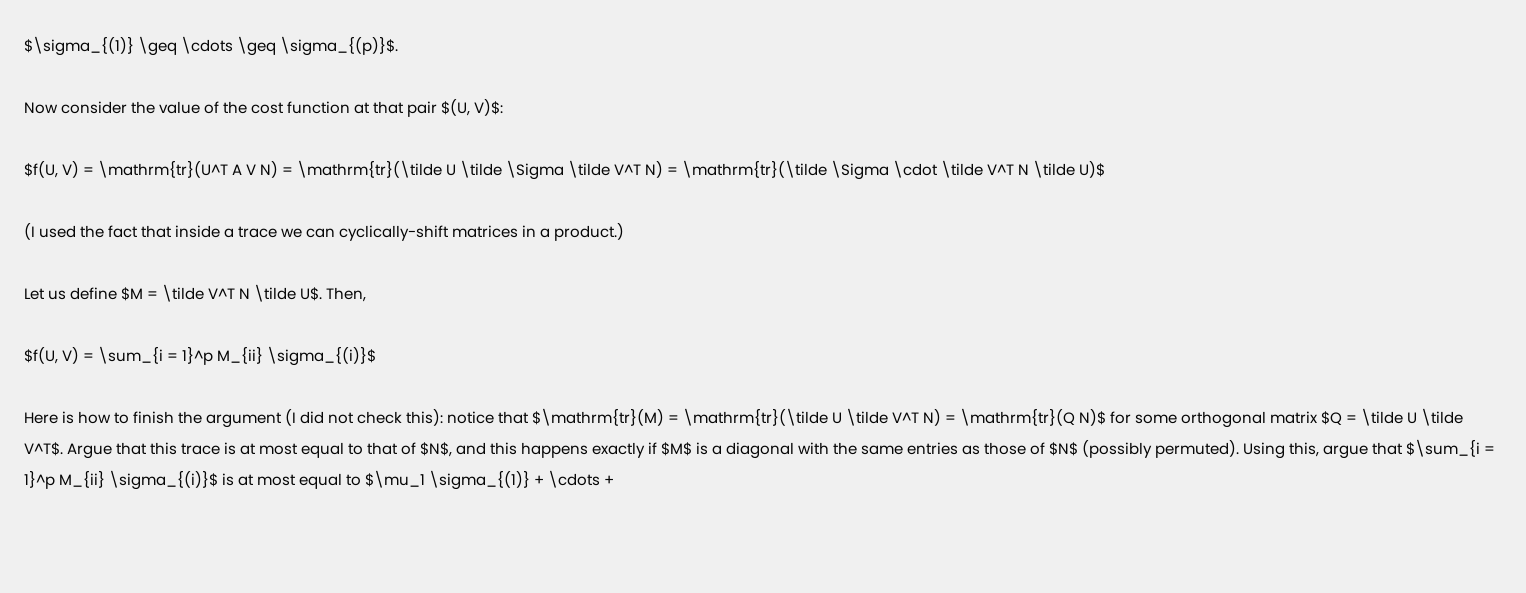$\sigma_{(1)} \geq \cdots \geq \sigma_{(p)}$.

Now consider the value of the cost function at that pair $(U, V)$:

$f(U, V) = \mathrm{tr}(U^T A V N) = \mathrm{tr}(\tilde U \tilde \Sigma \tilde V^T N) = \mathrm{tr}(\tilde \Sigma \cdot \tilde V^T N \tilde U)$

(I used the fact that inside a trace we can cyclically-shift matrices in a product.)

Let us define $M = \tilde V^T N \tilde U$. Then,

$f(U, V) = \sum_{i = 1}^p M_{ii} \sigma_{(i)}$

Here is how to finish the argument (I did not check this): notice that $\mathrm{tr}(M) = \mathrm{tr}(\tilde U \tilde V^T N) = \mathrm{tr}(Q N)$ for some orthogonal matrix $Q = \tilde U \tilde V^T$. Argue that this trace is at most equal to that of $N$, and this happens exactly if $M$ is a diagonal with the same entries as those of $N$ (possibly permuted). Using this, argue that $\sum_{i = 1}^p M_{ii} \sigma_{(i)}$ is at most equal to $\mu_1 \sigma_{(1)} + \cdots +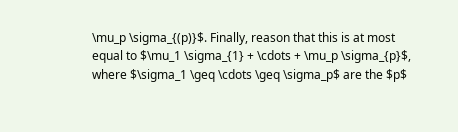\mu_p \sigma_{(p)}$. Finally, reason that this is at most equal to $\mu_1 \sigma_{1} + \cdots + \mu_p \sigma_{p}$, where $\sigma_1 \geq \cdots \geq \sigma_p$ are the $p$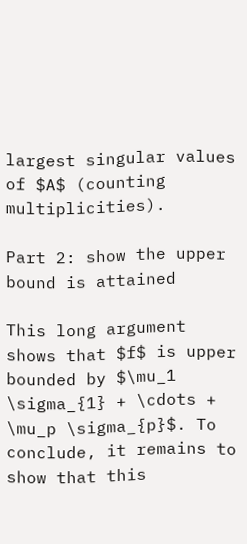largest singular values of $A$ (counting multiplicities).

Part 2: show the upper bound is attained

This long argument shows that $f$ is upper bounded by $\mu_1 \sigma_{1} + \cdots + \mu_p \sigma_{p}$. To conclude, it remains to show that this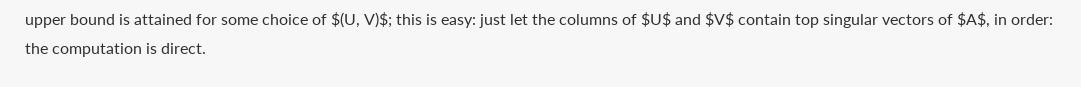upper bound is attained for some choice of $(U, V)$; this is easy: just let the columns of $U$ and $V$ contain top singular vectors of $A$, in order: the computation is direct.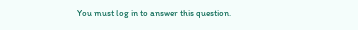You must log in to answer this question.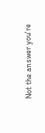Not the answer you're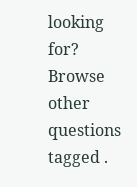looking for? Browse other questions tagged .